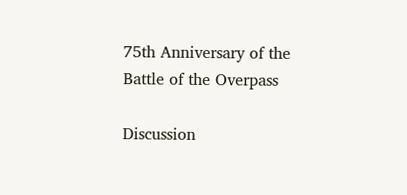75th Anniversary of the Battle of the Overpass

Discussion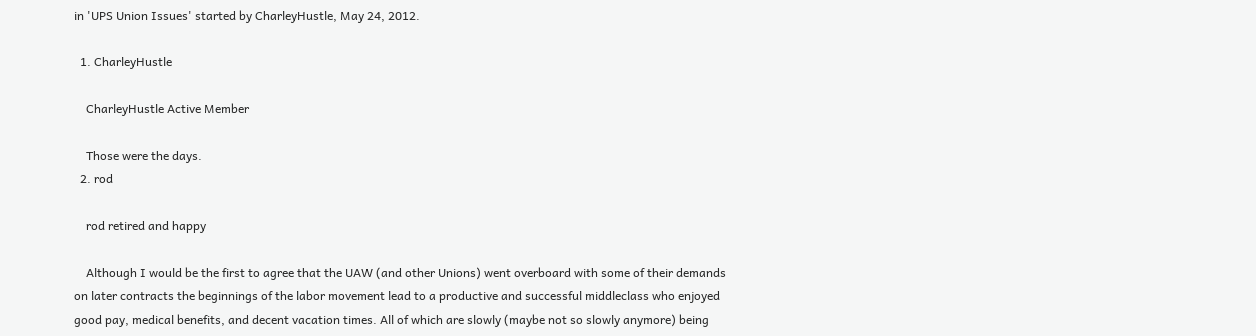in 'UPS Union Issues' started by CharleyHustle, May 24, 2012.

  1. CharleyHustle

    CharleyHustle Active Member

    Those were the days.
  2. rod

    rod retired and happy

    Although I would be the first to agree that the UAW (and other Unions) went overboard with some of their demands on later contracts the beginnings of the labor movement lead to a productive and successful middleclass who enjoyed good pay, medical benefits, and decent vacation times. All of which are slowly (maybe not so slowly anymore) being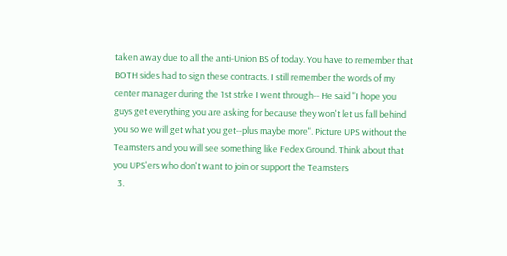taken away due to all the anti-Union BS of today. You have to remember that BOTH sides had to sign these contracts. I still remember the words of my center manager during the 1st strke I went through-- He said "I hope you guys get everything you are asking for because they won't let us fall behind you so we will get what you get--plus maybe more". Picture UPS without the Teamsters and you will see something like Fedex Ground. Think about that you UPS'ers who don't want to join or support the Teamsters
  3.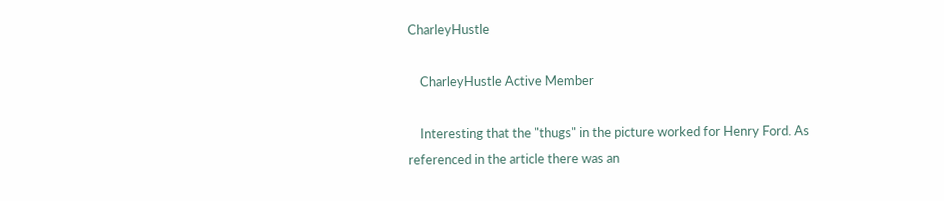CharleyHustle

    CharleyHustle Active Member

    Interesting that the "thugs" in the picture worked for Henry Ford. As referenced in the article there was an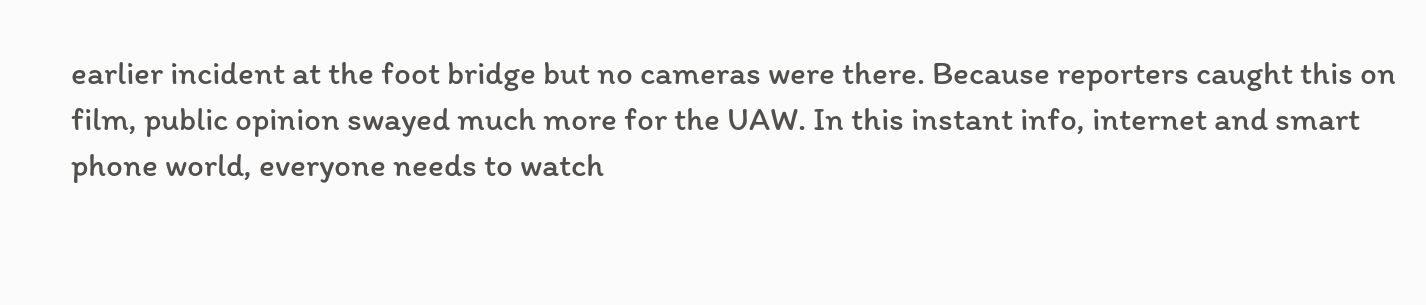earlier incident at the foot bridge but no cameras were there. Because reporters caught this on film, public opinion swayed much more for the UAW. In this instant info, internet and smart phone world, everyone needs to watch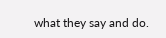what they say and do.